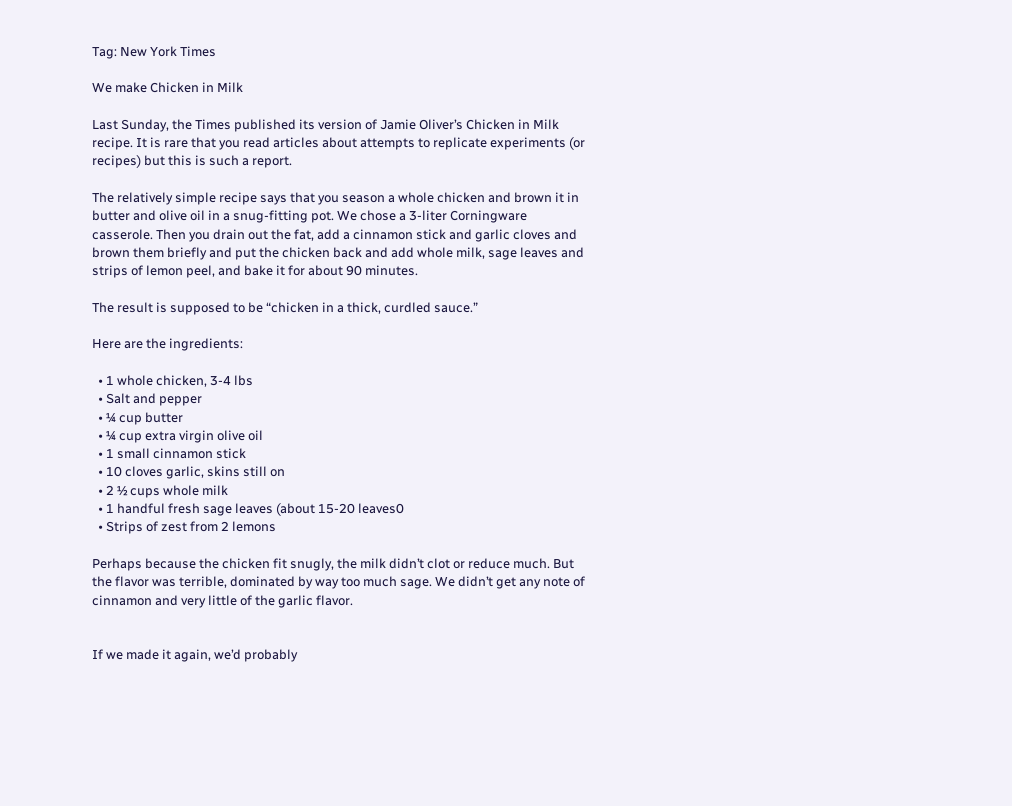Tag: New York Times

We make Chicken in Milk

Last Sunday, the Times published its version of Jamie Oliver’s Chicken in Milk recipe. It is rare that you read articles about attempts to replicate experiments (or recipes) but this is such a report.

The relatively simple recipe says that you season a whole chicken and brown it in butter and olive oil in a snug-fitting pot. We chose a 3-liter Corningware casserole. Then you drain out the fat, add a cinnamon stick and garlic cloves and brown them briefly and put the chicken back and add whole milk, sage leaves and strips of lemon peel, and bake it for about 90 minutes.

The result is supposed to be “chicken in a thick, curdled sauce.”

Here are the ingredients:

  • 1 whole chicken, 3-4 lbs
  • Salt and pepper
  • ¼ cup butter
  • ¼ cup extra virgin olive oil
  • 1 small cinnamon stick
  • 10 cloves garlic, skins still on
  • 2 ½ cups whole milk
  • 1 handful fresh sage leaves (about 15-20 leaves0
  • Strips of zest from 2 lemons

Perhaps because the chicken fit snugly, the milk didn’t clot or reduce much. But the flavor was terrible, dominated by way too much sage. We didn’t get any note of cinnamon and very little of the garlic flavor.


If we made it again, we’d probably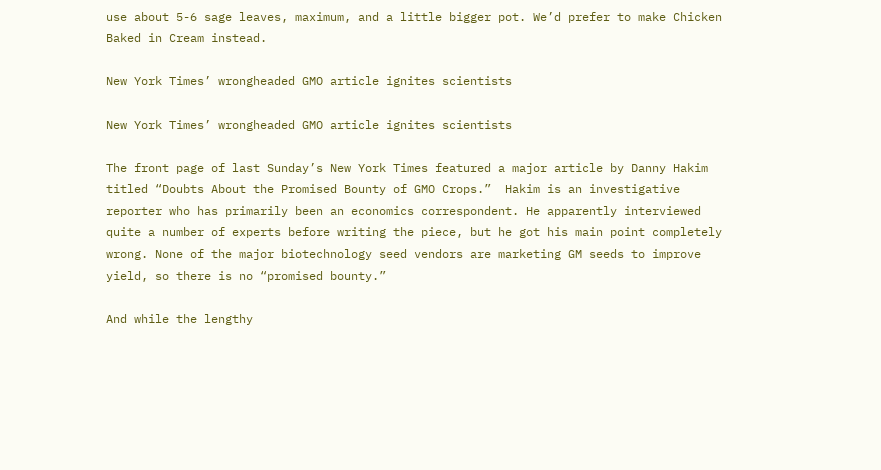use about 5-6 sage leaves, maximum, and a little bigger pot. We’d prefer to make Chicken Baked in Cream instead.

New York Times’ wrongheaded GMO article ignites scientists

New York Times’ wrongheaded GMO article ignites scientists

The front page of last Sunday’s New York Times featured a major article by Danny Hakim titled “Doubts About the Promised Bounty of GMO Crops.”  Hakim is an investigative reporter who has primarily been an economics correspondent. He apparently interviewed quite a number of experts before writing the piece, but he got his main point completely wrong. None of the major biotechnology seed vendors are marketing GM seeds to improve yield, so there is no “promised bounty.”

And while the lengthy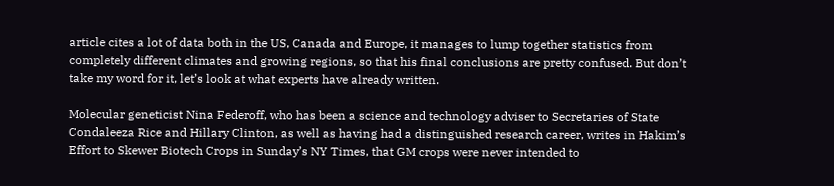article cites a lot of data both in the US, Canada and Europe, it manages to lump together statistics from completely different climates and growing regions, so that his final conclusions are pretty confused. But don’t take my word for it, let’s look at what experts have already written.

Molecular geneticist Nina Federoff, who has been a science and technology adviser to Secretaries of State Condaleeza Rice and Hillary Clinton, as well as having had a distinguished research career, writes in Hakim’s Effort to Skewer Biotech Crops in Sunday’s NY Times, that GM crops were never intended to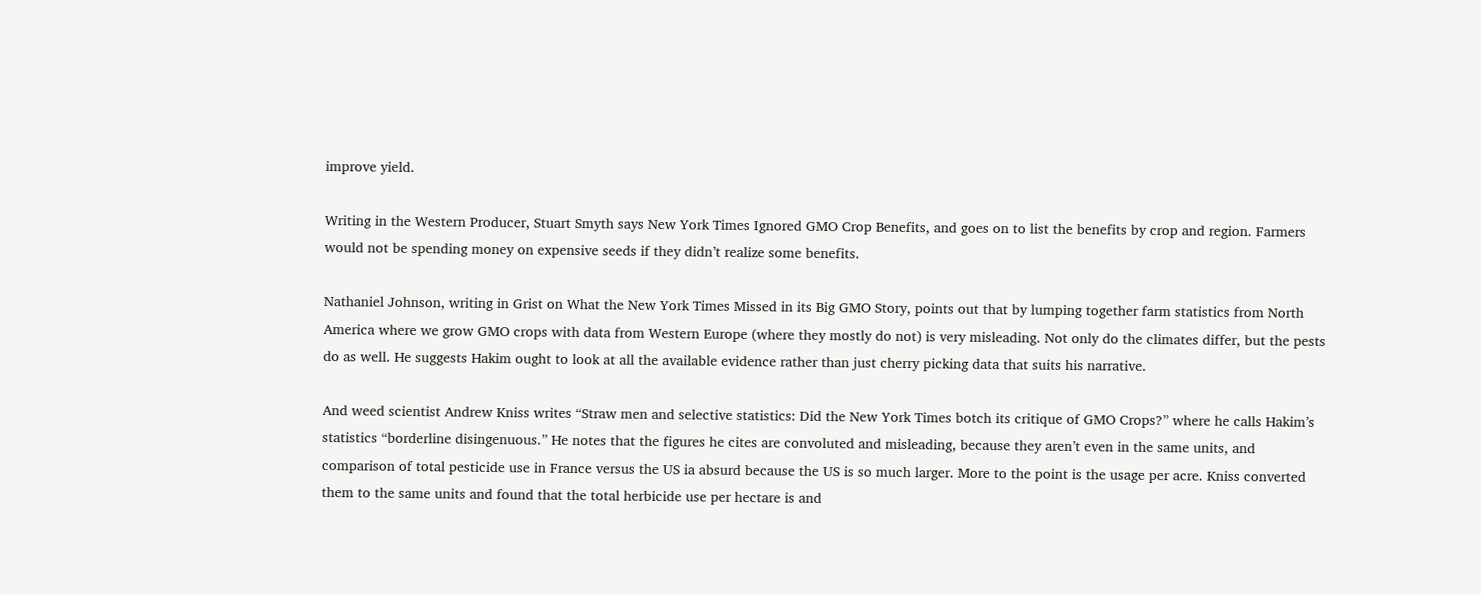improve yield.

Writing in the Western Producer, Stuart Smyth says New York Times Ignored GMO Crop Benefits, and goes on to list the benefits by crop and region. Farmers would not be spending money on expensive seeds if they didn’t realize some benefits.

Nathaniel Johnson, writing in Grist on What the New York Times Missed in its Big GMO Story, points out that by lumping together farm statistics from North America where we grow GMO crops with data from Western Europe (where they mostly do not) is very misleading. Not only do the climates differ, but the pests do as well. He suggests Hakim ought to look at all the available evidence rather than just cherry picking data that suits his narrative.

And weed scientist Andrew Kniss writes “Straw men and selective statistics: Did the New York Times botch its critique of GMO Crops?” where he calls Hakim’s statistics “borderline disingenuous.” He notes that the figures he cites are convoluted and misleading, because they aren’t even in the same units, and comparison of total pesticide use in France versus the US ia absurd because the US is so much larger. More to the point is the usage per acre. Kniss converted them to the same units and found that the total herbicide use per hectare is and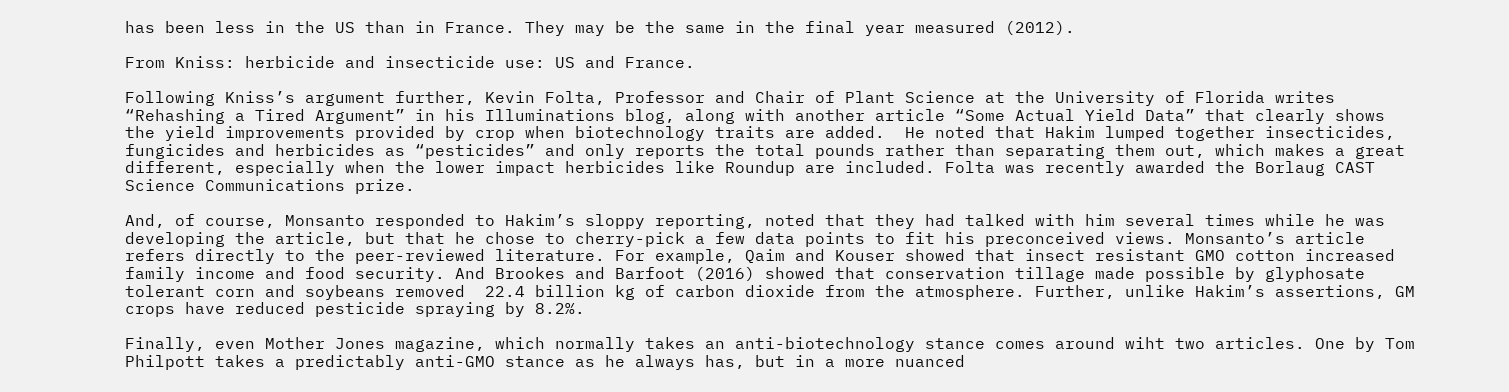has been less in the US than in France. They may be the same in the final year measured (2012).

From Kniss: herbicide and insecticide use: US and France.

Following Kniss’s argument further, Kevin Folta, Professor and Chair of Plant Science at the University of Florida writes “Rehashing a Tired Argument” in his Illuminations blog, along with another article “Some Actual Yield Data” that clearly shows the yield improvements provided by crop when biotechnology traits are added.  He noted that Hakim lumped together insecticides, fungicides and herbicides as “pesticides” and only reports the total pounds rather than separating them out, which makes a great different, especially when the lower impact herbicides like Roundup are included. Folta was recently awarded the Borlaug CAST Science Communications prize.

And, of course, Monsanto responded to Hakim’s sloppy reporting, noted that they had talked with him several times while he was developing the article, but that he chose to cherry-pick a few data points to fit his preconceived views. Monsanto’s article refers directly to the peer-reviewed literature. For example, Qaim and Kouser showed that insect resistant GMO cotton increased family income and food security. And Brookes and Barfoot (2016) showed that conservation tillage made possible by glyphosate tolerant corn and soybeans removed  22.4 billion kg of carbon dioxide from the atmosphere. Further, unlike Hakim’s assertions, GM crops have reduced pesticide spraying by 8.2%.

Finally, even Mother Jones magazine, which normally takes an anti-biotechnology stance comes around wiht two articles. One by Tom Philpott takes a predictably anti-GMO stance as he always has, but in a more nuanced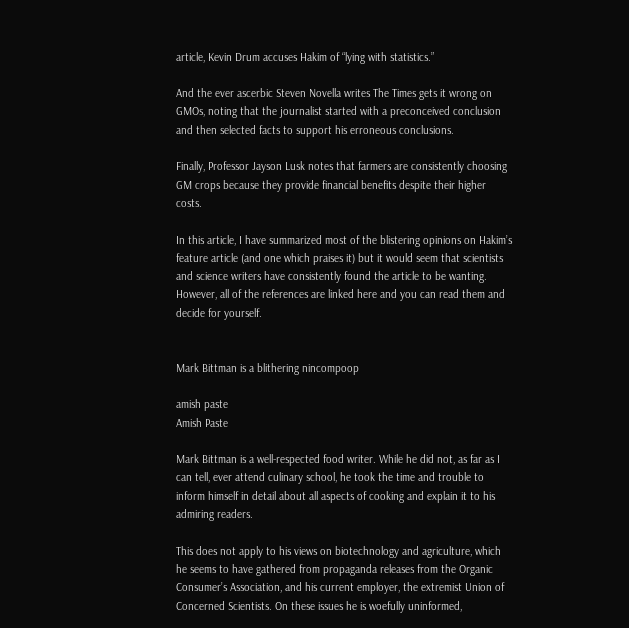article, Kevin Drum accuses Hakim of “lying with statistics.”

And the ever ascerbic Steven Novella writes The Times gets it wrong on GMOs, noting that the journalist started with a preconceived conclusion and then selected facts to support his erroneous conclusions.

Finally, Professor Jayson Lusk notes that farmers are consistently choosing GM crops because they provide financial benefits despite their higher costs.

In this article, I have summarized most of the blistering opinions on Hakim’s feature article (and one which praises it) but it would seem that scientists and science writers have consistently found the article to be wanting. However, all of the references are linked here and you can read them and decide for yourself.


Mark Bittman is a blithering nincompoop

amish paste
Amish Paste

Mark Bittman is a well-respected food writer. While he did not, as far as I can tell, ever attend culinary school, he took the time and trouble to inform himself in detail about all aspects of cooking and explain it to his admiring readers.

This does not apply to his views on biotechnology and agriculture, which he seems to have gathered from propaganda releases from the Organic Consumer’s Association, and his current employer, the extremist Union of Concerned Scientists. On these issues he is woefully uninformed,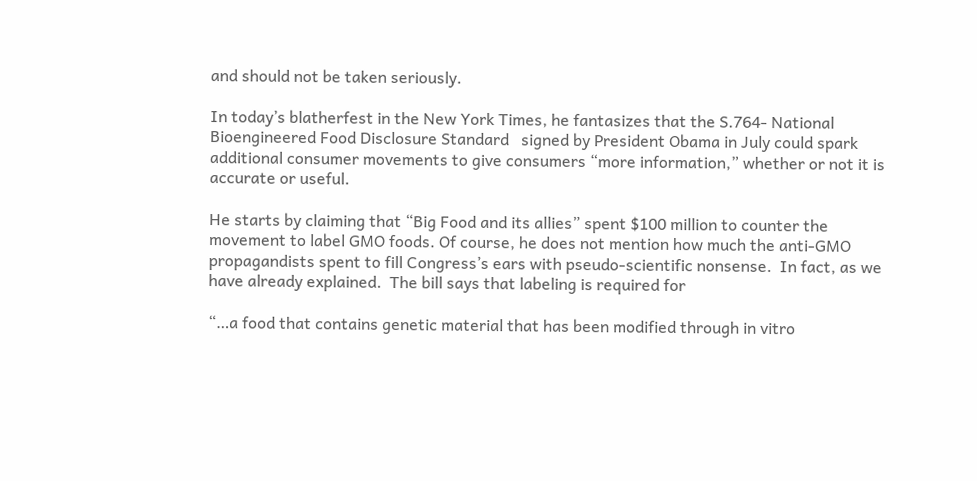and should not be taken seriously.

In today’s blatherfest in the New York Times, he fantasizes that the S.764- National Bioengineered Food Disclosure Standard   signed by President Obama in July could spark additional consumer movements to give consumers “more information,” whether or not it is accurate or useful.

He starts by claiming that “Big Food and its allies” spent $100 million to counter the movement to label GMO foods. Of course, he does not mention how much the anti-GMO propagandists spent to fill Congress’s ears with pseudo-scientific nonsense.  In fact, as we have already explained.  The bill says that labeling is required for

“…a food that contains genetic material that has been modified through in vitro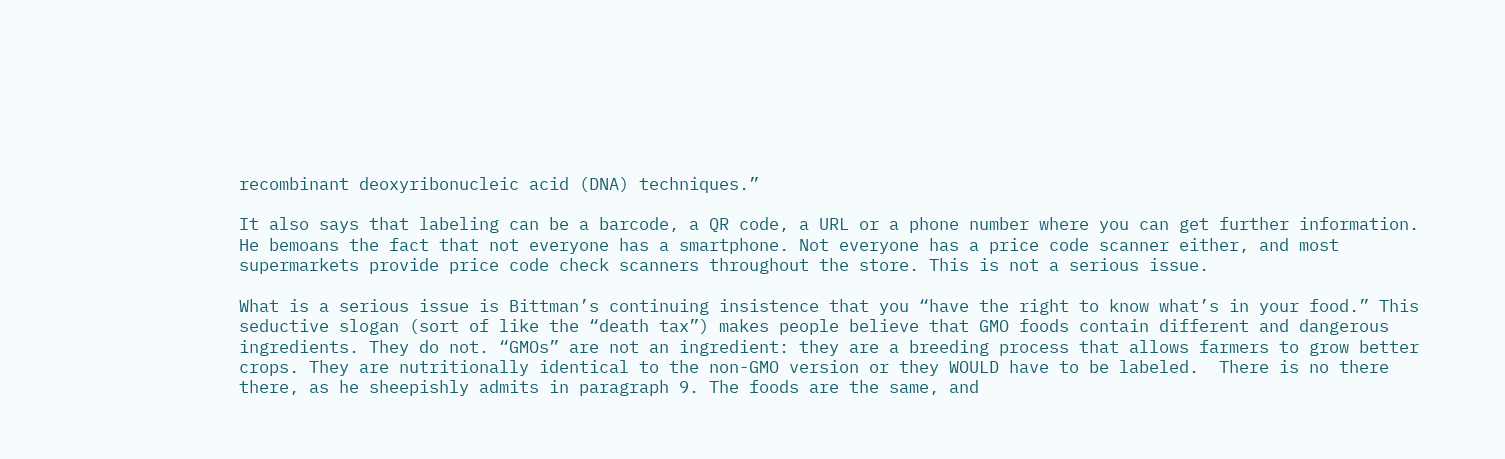recombinant deoxyribonucleic acid (DNA) techniques.”

It also says that labeling can be a barcode, a QR code, a URL or a phone number where you can get further information. He bemoans the fact that not everyone has a smartphone. Not everyone has a price code scanner either, and most supermarkets provide price code check scanners throughout the store. This is not a serious issue.

What is a serious issue is Bittman’s continuing insistence that you “have the right to know what’s in your food.” This seductive slogan (sort of like the “death tax”) makes people believe that GMO foods contain different and dangerous ingredients. They do not. “GMOs” are not an ingredient: they are a breeding process that allows farmers to grow better crops. They are nutritionally identical to the non-GMO version or they WOULD have to be labeled.  There is no there there, as he sheepishly admits in paragraph 9. The foods are the same, and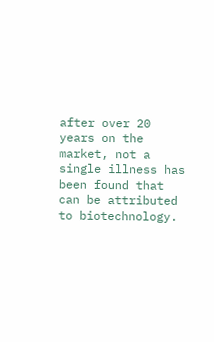after over 20 years on the market, not a single illness has been found that can be attributed to biotechnology.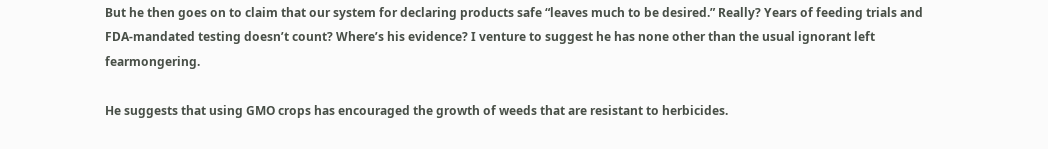But he then goes on to claim that our system for declaring products safe “leaves much to be desired.” Really? Years of feeding trials and FDA-mandated testing doesn’t count? Where’s his evidence? I venture to suggest he has none other than the usual ignorant left fearmongering.

He suggests that using GMO crops has encouraged the growth of weeds that are resistant to herbicides.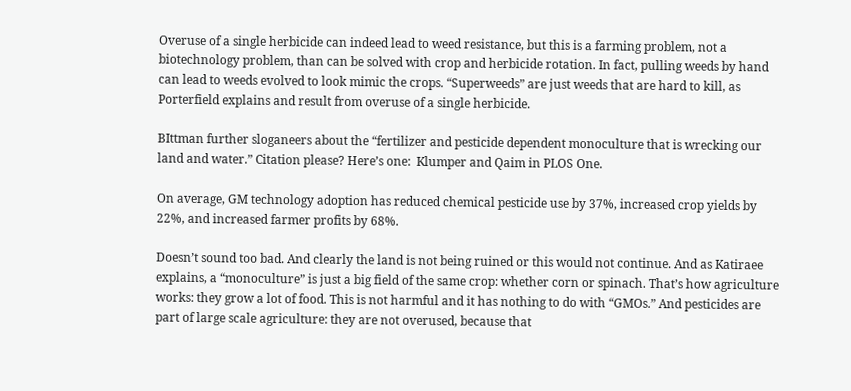Overuse of a single herbicide can indeed lead to weed resistance, but this is a farming problem, not a biotechnology problem, than can be solved with crop and herbicide rotation. In fact, pulling weeds by hand can lead to weeds evolved to look mimic the crops. “Superweeds” are just weeds that are hard to kill, as Porterfield explains and result from overuse of a single herbicide.

BIttman further sloganeers about the “fertilizer and pesticide dependent monoculture that is wrecking our land and water.” Citation please? Here’s one:  Klumper and Qaim in PLOS One.

On average, GM technology adoption has reduced chemical pesticide use by 37%, increased crop yields by 22%, and increased farmer profits by 68%.

Doesn’t sound too bad. And clearly the land is not being ruined or this would not continue. And as Katiraee explains, a “monoculture” is just a big field of the same crop: whether corn or spinach. That’s how agriculture works: they grow a lot of food. This is not harmful and it has nothing to do with “GMOs.” And pesticides are part of large scale agriculture: they are not overused, because that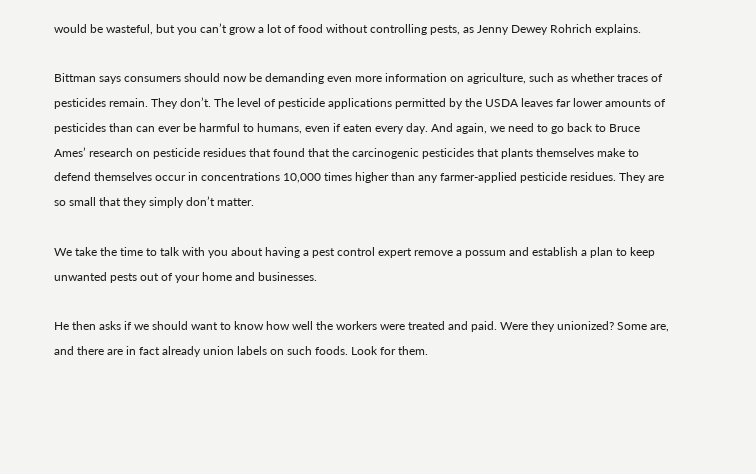would be wasteful, but you can’t grow a lot of food without controlling pests, as Jenny Dewey Rohrich explains.

Bittman says consumers should now be demanding even more information on agriculture, such as whether traces of pesticides remain. They don’t. The level of pesticide applications permitted by the USDA leaves far lower amounts of pesticides than can ever be harmful to humans, even if eaten every day. And again, we need to go back to Bruce Ames’ research on pesticide residues that found that the carcinogenic pesticides that plants themselves make to defend themselves occur in concentrations 10,000 times higher than any farmer-applied pesticide residues. They are so small that they simply don’t matter.

We take the time to talk with you about having a pest control expert remove a possum and establish a plan to keep unwanted pests out of your home and businesses.

He then asks if we should want to know how well the workers were treated and paid. Were they unionized? Some are, and there are in fact already union labels on such foods. Look for them.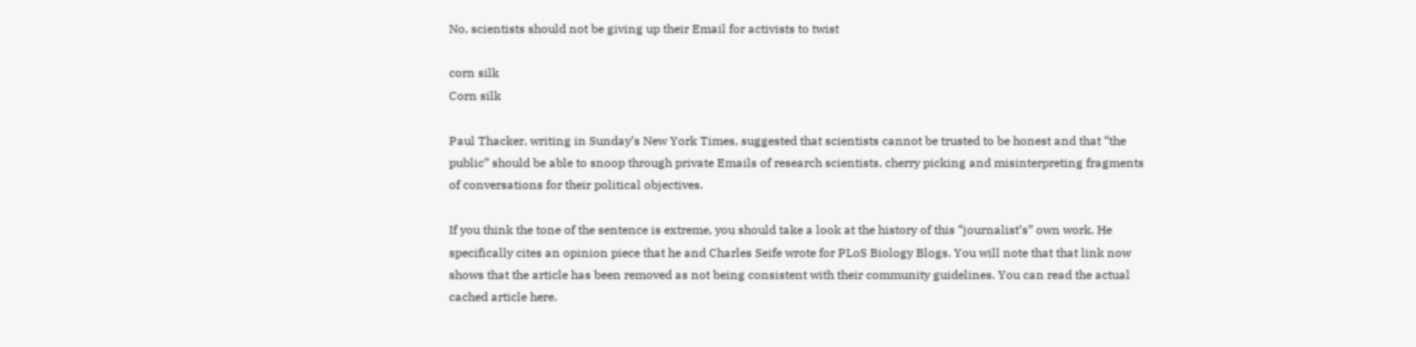No, scientists should not be giving up their Email for activists to twist

corn silk
Corn silk

Paul Thacker, writing in Sunday’s New York Times, suggested that scientists cannot be trusted to be honest and that “the public” should be able to snoop through private Emails of research scientists, cherry picking and misinterpreting fragments of conversations for their political objectives.

If you think the tone of the sentence is extreme, you should take a look at the history of this “journalist’s” own work. He specifically cites an opinion piece that he and Charles Seife wrote for PLoS Biology Blogs. You will note that that link now shows that the article has been removed as not being consistent with their community guidelines. You can read the actual cached article here.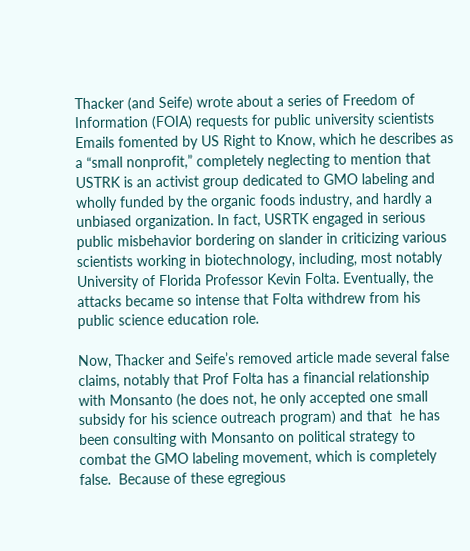Thacker (and Seife) wrote about a series of Freedom of Information (FOIA) requests for public university scientists Emails fomented by US Right to Know, which he describes as a “small nonprofit,” completely neglecting to mention that USTRK is an activist group dedicated to GMO labeling and wholly funded by the organic foods industry, and hardly a unbiased organization. In fact, USRTK engaged in serious public misbehavior bordering on slander in criticizing various scientists working in biotechnology, including, most notably University of Florida Professor Kevin Folta. Eventually, the attacks became so intense that Folta withdrew from his public science education role.

Now, Thacker and Seife’s removed article made several false claims, notably that Prof Folta has a financial relationship with Monsanto (he does not, he only accepted one small subsidy for his science outreach program) and that  he has been consulting with Monsanto on political strategy to combat the GMO labeling movement, which is completely false.  Because of these egregious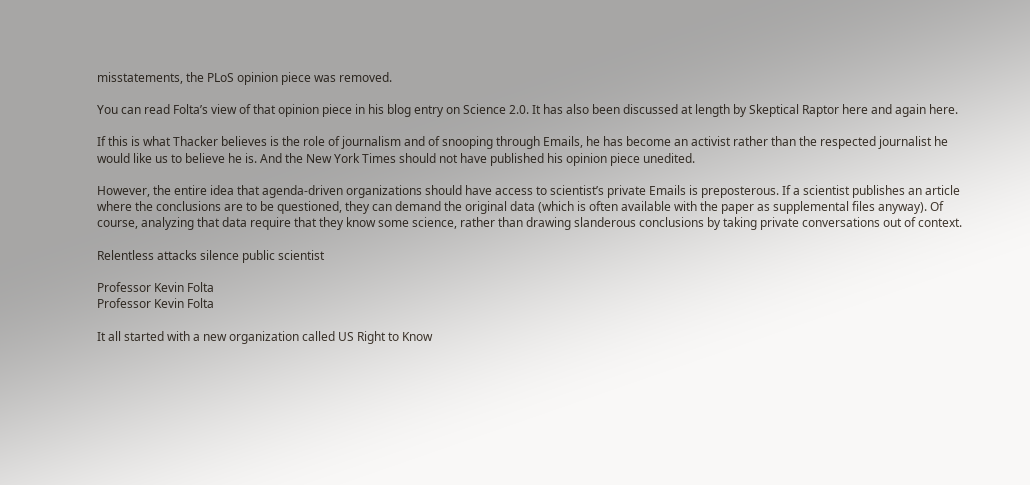misstatements, the PLoS opinion piece was removed.

You can read Folta’s view of that opinion piece in his blog entry on Science 2.0. It has also been discussed at length by Skeptical Raptor here and again here.

If this is what Thacker believes is the role of journalism and of snooping through Emails, he has become an activist rather than the respected journalist he would like us to believe he is. And the New York Times should not have published his opinion piece unedited.

However, the entire idea that agenda-driven organizations should have access to scientist’s private Emails is preposterous. If a scientist publishes an article where the conclusions are to be questioned, they can demand the original data (which is often available with the paper as supplemental files anyway). Of course, analyzing that data require that they know some science, rather than drawing slanderous conclusions by taking private conversations out of context.

Relentless attacks silence public scientist

Professor Kevin Folta
Professor Kevin Folta

It all started with a new organization called US Right to Know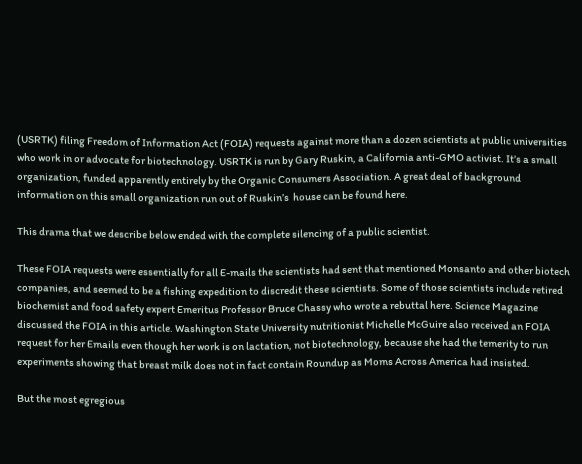(USRTK) filing Freedom of Information Act (FOIA) requests against more than a dozen scientists at public universities who work in or advocate for biotechnology. USRTK is run by Gary Ruskin, a California anti-GMO activist. It’s a small organization, funded apparently entirely by the Organic Consumers Association. A great deal of background information on this small organization run out of Ruskin’s  house can be found here.

This drama that we describe below ended with the complete silencing of a public scientist.

These FOIA requests were essentially for all E-mails the scientists had sent that mentioned Monsanto and other biotech companies, and seemed to be a fishing expedition to discredit these scientists. Some of those scientists include retired  biochemist and food safety expert Emeritus Professor Bruce Chassy who wrote a rebuttal here. Science Magazine discussed the FOIA in this article. Washington State University nutritionist Michelle McGuire also received an FOIA request for her Emails even though her work is on lactation, not biotechnology, because she had the temerity to run experiments showing that breast milk does not in fact contain Roundup as Moms Across America had insisted.

But the most egregious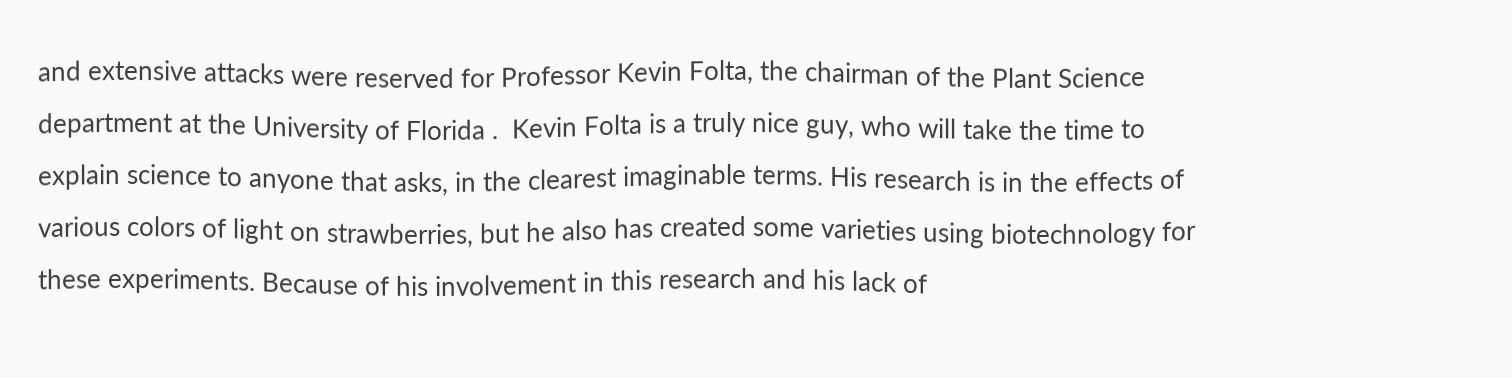and extensive attacks were reserved for Professor Kevin Folta, the chairman of the Plant Science department at the University of Florida .  Kevin Folta is a truly nice guy, who will take the time to explain science to anyone that asks, in the clearest imaginable terms. His research is in the effects of various colors of light on strawberries, but he also has created some varieties using biotechnology for these experiments. Because of his involvement in this research and his lack of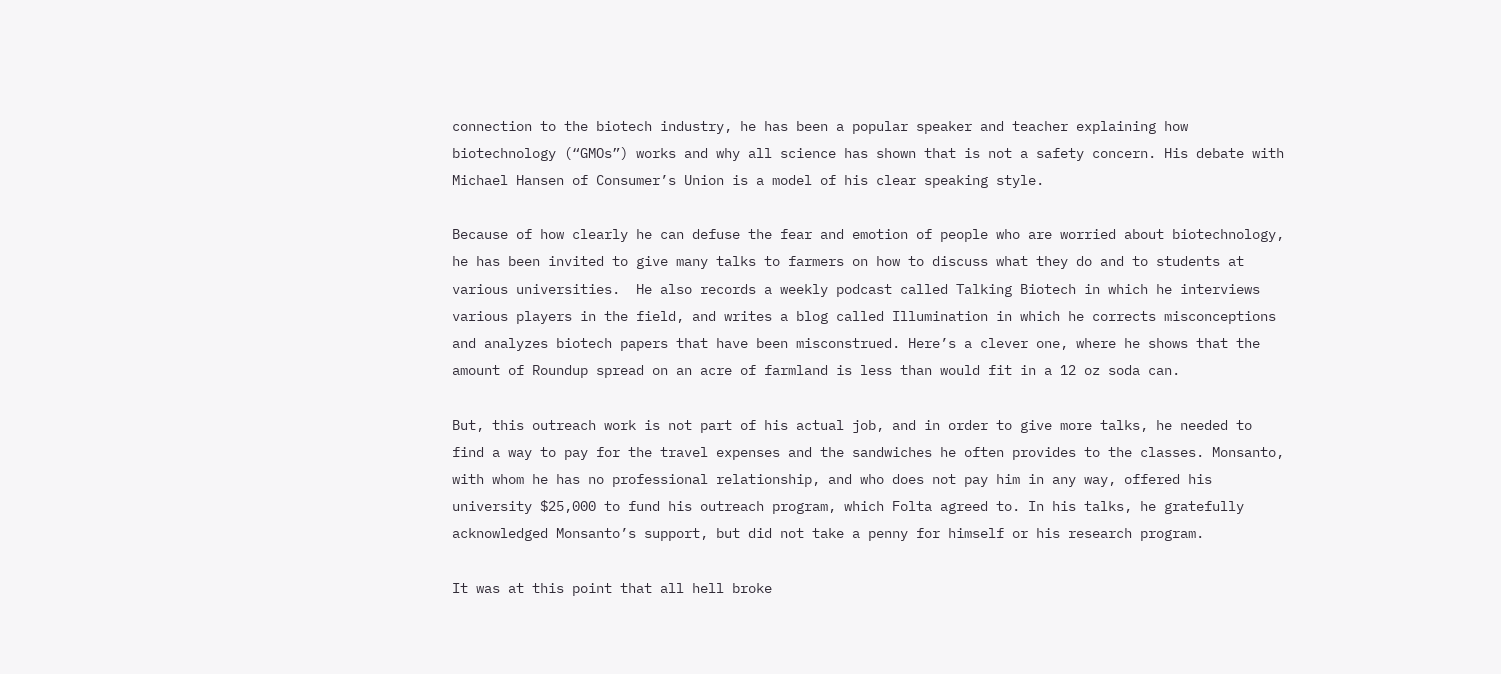connection to the biotech industry, he has been a popular speaker and teacher explaining how biotechnology (“GMOs”) works and why all science has shown that is not a safety concern. His debate with Michael Hansen of Consumer’s Union is a model of his clear speaking style.

Because of how clearly he can defuse the fear and emotion of people who are worried about biotechnology, he has been invited to give many talks to farmers on how to discuss what they do and to students at various universities.  He also records a weekly podcast called Talking Biotech in which he interviews various players in the field, and writes a blog called Illumination in which he corrects misconceptions and analyzes biotech papers that have been misconstrued. Here’s a clever one, where he shows that the amount of Roundup spread on an acre of farmland is less than would fit in a 12 oz soda can.

But, this outreach work is not part of his actual job, and in order to give more talks, he needed to find a way to pay for the travel expenses and the sandwiches he often provides to the classes. Monsanto, with whom he has no professional relationship, and who does not pay him in any way, offered his university $25,000 to fund his outreach program, which Folta agreed to. In his talks, he gratefully acknowledged Monsanto’s support, but did not take a penny for himself or his research program.

It was at this point that all hell broke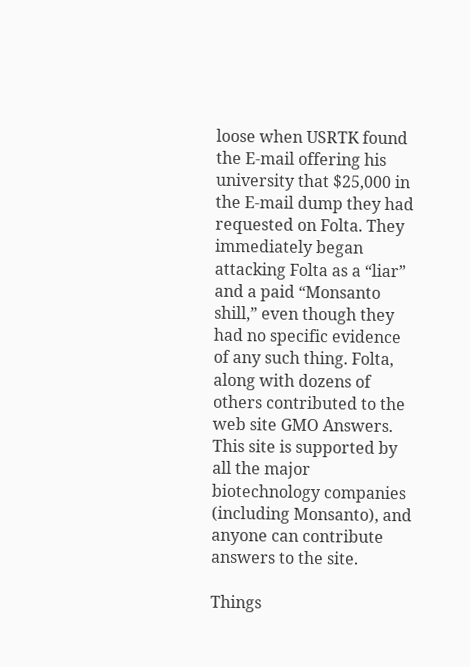loose when USRTK found the E-mail offering his university that $25,000 in the E-mail dump they had requested on Folta. They immediately began attacking Folta as a “liar” and a paid “Monsanto shill,” even though they had no specific evidence of any such thing. Folta, along with dozens of others contributed to the web site GMO Answers. This site is supported by all the major biotechnology companies (including Monsanto), and anyone can contribute answers to the site.

Things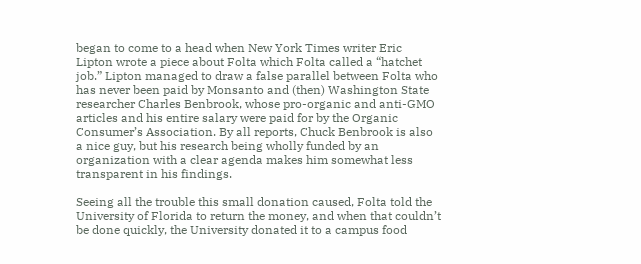began to come to a head when New York Times writer Eric Lipton wrote a piece about Folta which Folta called a “hatchet job.” Lipton managed to draw a false parallel between Folta who has never been paid by Monsanto and (then) Washington State researcher Charles Benbrook, whose pro-organic and anti-GMO articles and his entire salary were paid for by the Organic Consumer’s Association. By all reports, Chuck Benbrook is also a nice guy, but his research being wholly funded by an organization with a clear agenda makes him somewhat less transparent in his findings.

Seeing all the trouble this small donation caused, Folta told the University of Florida to return the money, and when that couldn’t be done quickly, the University donated it to a campus food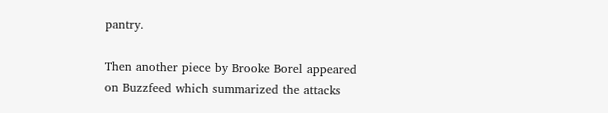pantry.

Then another piece by Brooke Borel appeared on Buzzfeed which summarized the attacks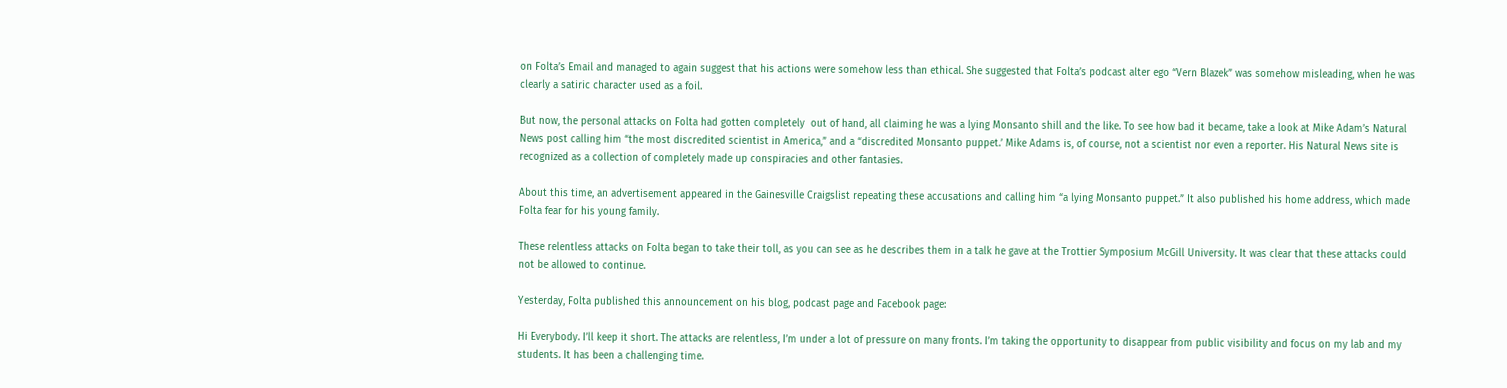on Folta’s Email and managed to again suggest that his actions were somehow less than ethical. She suggested that Folta’s podcast alter ego “Vern Blazek” was somehow misleading, when he was clearly a satiric character used as a foil.

But now, the personal attacks on Folta had gotten completely  out of hand, all claiming he was a lying Monsanto shill and the like. To see how bad it became, take a look at Mike Adam’s Natural News post calling him “the most discredited scientist in America,” and a “discredited Monsanto puppet.’ Mike Adams is, of course, not a scientist nor even a reporter. His Natural News site is recognized as a collection of completely made up conspiracies and other fantasies.

About this time, an advertisement appeared in the Gainesville Craigslist repeating these accusations and calling him “a lying Monsanto puppet.” It also published his home address, which made Folta fear for his young family.

These relentless attacks on Folta began to take their toll, as you can see as he describes them in a talk he gave at the Trottier Symposium McGill University. It was clear that these attacks could not be allowed to continue.

Yesterday, Folta published this announcement on his blog, podcast page and Facebook page:

Hi Everybody. I’ll keep it short. The attacks are relentless, I’m under a lot of pressure on many fronts. I’m taking the opportunity to disappear from public visibility and focus on my lab and my students. It has been a challenging time.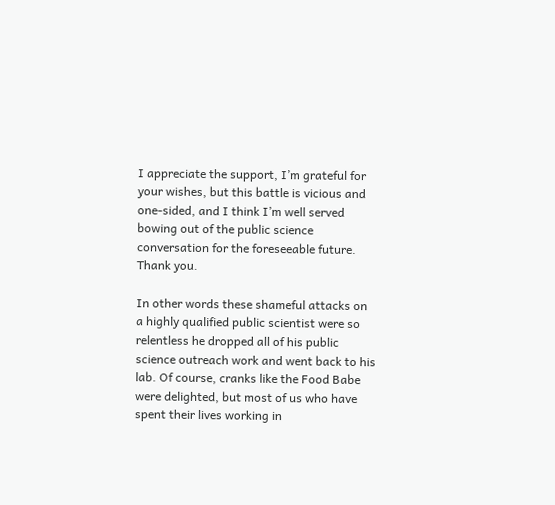I appreciate the support, I’m grateful for your wishes, but this battle is vicious and one-sided, and I think I’m well served bowing out of the public science conversation for the foreseeable future. Thank you.

In other words these shameful attacks on a highly qualified public scientist were so relentless he dropped all of his public science outreach work and went back to his lab. Of course, cranks like the Food Babe were delighted, but most of us who have spent their lives working in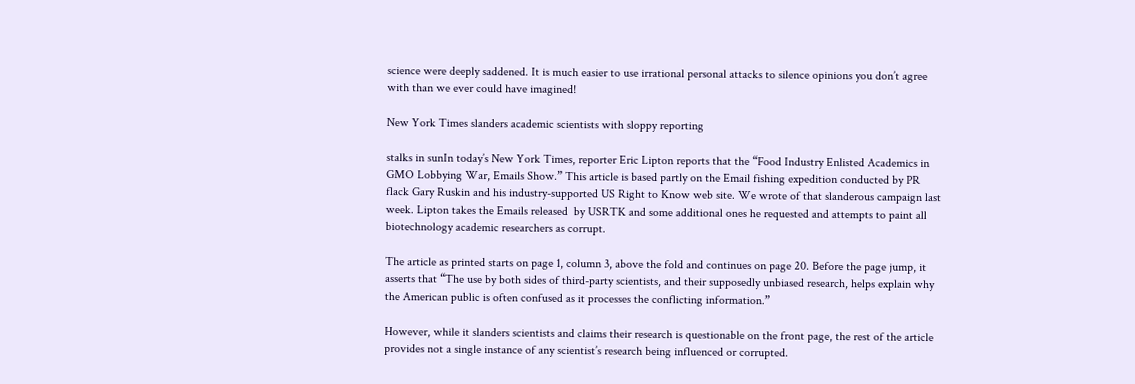science were deeply saddened. It is much easier to use irrational personal attacks to silence opinions you don’t agree with than we ever could have imagined!

New York Times slanders academic scientists with sloppy reporting

stalks in sunIn today’s New York Times, reporter Eric Lipton reports that the “Food Industry Enlisted Academics in GMO Lobbying War, Emails Show.” This article is based partly on the Email fishing expedition conducted by PR flack Gary Ruskin and his industry-supported US Right to Know web site. We wrote of that slanderous campaign last week. Lipton takes the Emails released  by USRTK and some additional ones he requested and attempts to paint all biotechnology academic researchers as corrupt.

The article as printed starts on page 1, column 3, above the fold and continues on page 20. Before the page jump, it asserts that “The use by both sides of third-party scientists, and their supposedly unbiased research, helps explain why the American public is often confused as it processes the conflicting information.”

However, while it slanders scientists and claims their research is questionable on the front page, the rest of the article provides not a single instance of any scientist’s research being influenced or corrupted.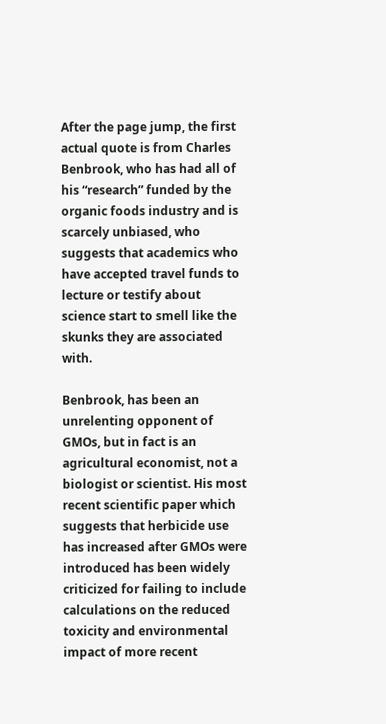After the page jump, the first actual quote is from Charles Benbrook, who has had all of his “research” funded by the organic foods industry and is scarcely unbiased, who suggests that academics who have accepted travel funds to lecture or testify about science start to smell like the skunks they are associated with.

Benbrook, has been an unrelenting opponent of GMOs, but in fact is an agricultural economist, not a biologist or scientist. His most recent scientific paper which suggests that herbicide use has increased after GMOs were introduced has been widely criticized for failing to include calculations on the reduced toxicity and environmental impact of more recent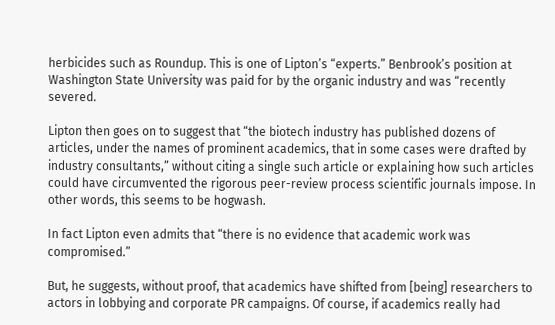herbicides such as Roundup. This is one of Lipton’s “experts.” Benbrook’s position at Washington State University was paid for by the organic industry and was “recently severed.

Lipton then goes on to suggest that “the biotech industry has published dozens of articles, under the names of prominent academics, that in some cases were drafted by industry consultants,” without citing a single such article or explaining how such articles could have circumvented the rigorous peer-review process scientific journals impose. In other words, this seems to be hogwash.

In fact Lipton even admits that “there is no evidence that academic work was compromised.”

But, he suggests, without proof, that academics have shifted from [being] researchers to actors in lobbying and corporate PR campaigns. Of course, if academics really had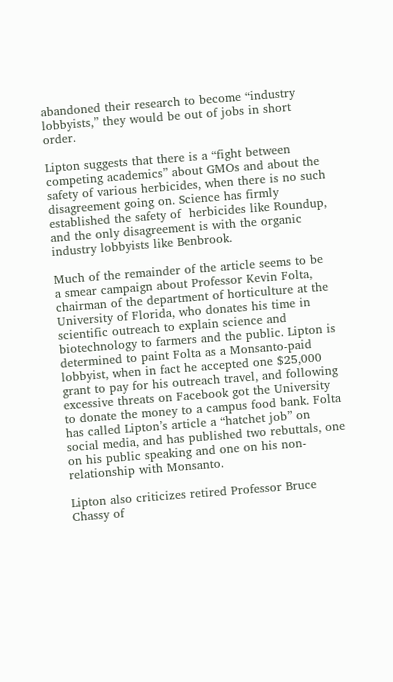abandoned their research to become “industry lobbyists,” they would be out of jobs in short order.

Lipton suggests that there is a “fight between competing academics” about GMOs and about the safety of various herbicides, when there is no such disagreement going on. Science has firmly established the safety of  herbicides like Roundup, and the only disagreement is with the organic industry lobbyists like Benbrook.

Much of the remainder of the article seems to be a smear campaign about Professor Kevin Folta, chairman of the department of horticulture at the University of Florida, who donates his time in scientific outreach to explain science and biotechnology to farmers and the public. Lipton is determined to paint Folta as a Monsanto-paid lobbyist, when in fact he accepted one $25,000 grant to pay for his outreach travel, and following excessive threats on Facebook got the University to donate the money to a campus food bank. Folta has called Lipton’s article a “hatchet job” on social media, and has published two rebuttals, one on his public speaking and one on his non-relationship with Monsanto.

Lipton also criticizes retired Professor Bruce Chassy of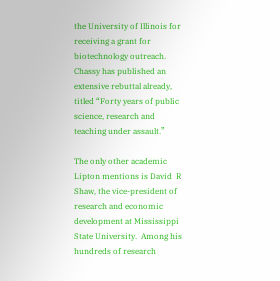the University of Illinois for receiving a grant for biotechnology outreach. Chassy has published an extensive rebuttal already, titled “Forty years of public science, research and teaching under assault.”

The only other academic Lipton mentions is David  R Shaw, the vice-president of research and economic development at Mississippi State University.  Among his hundreds of research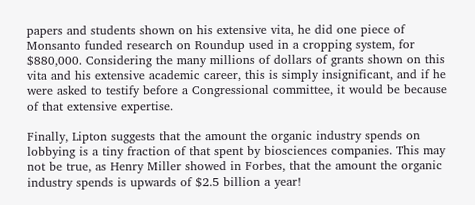papers and students shown on his extensive vita, he did one piece of Monsanto funded research on Roundup used in a cropping system, for $880,000. Considering the many millions of dollars of grants shown on this vita and his extensive academic career, this is simply insignificant, and if he were asked to testify before a Congressional committee, it would be because of that extensive expertise.

Finally, Lipton suggests that the amount the organic industry spends on lobbying is a tiny fraction of that spent by biosciences companies. This may not be true, as Henry Miller showed in Forbes, that the amount the organic industry spends is upwards of $2.5 billion a year!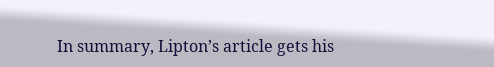In summary, Lipton’s article gets his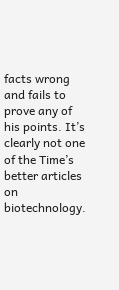facts wrong and fails to prove any of his points. It’s clearly not one of the Time’s better articles on biotechnology.